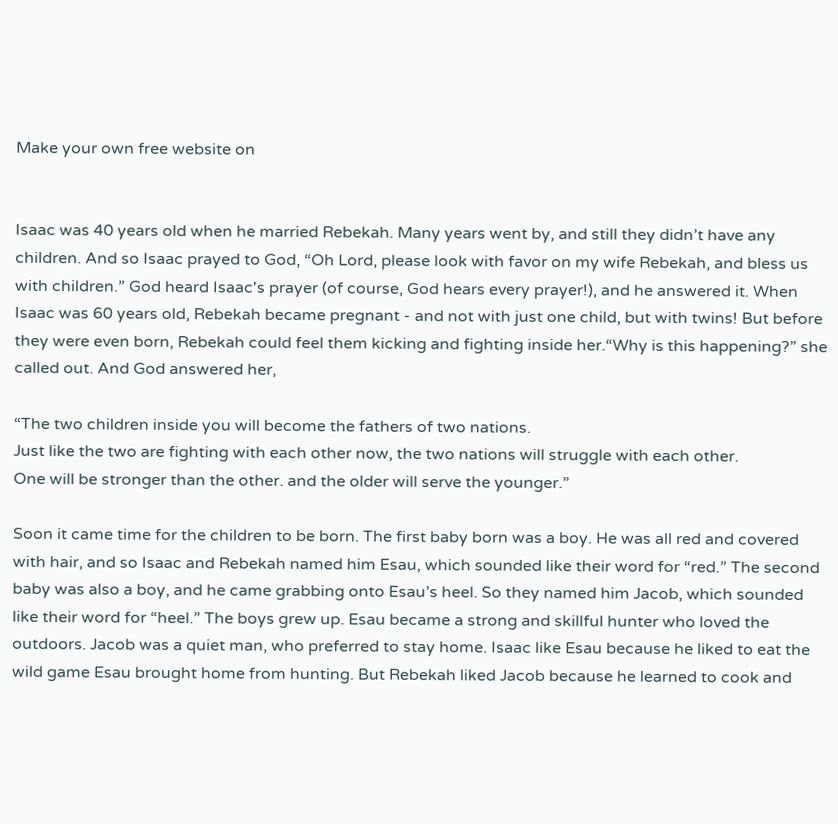Make your own free website on


Isaac was 40 years old when he married Rebekah. Many years went by, and still they didn’t have any children. And so Isaac prayed to God, “Oh Lord, please look with favor on my wife Rebekah, and bless us with children.” God heard Isaac's prayer (of course, God hears every prayer!), and he answered it. When Isaac was 60 years old, Rebekah became pregnant - and not with just one child, but with twins! But before they were even born, Rebekah could feel them kicking and fighting inside her.“Why is this happening?” she called out. And God answered her,

“The two children inside you will become the fathers of two nations.
Just like the two are fighting with each other now, the two nations will struggle with each other.
One will be stronger than the other. and the older will serve the younger.”

Soon it came time for the children to be born. The first baby born was a boy. He was all red and covered with hair, and so Isaac and Rebekah named him Esau, which sounded like their word for “red.” The second baby was also a boy, and he came grabbing onto Esau’s heel. So they named him Jacob, which sounded like their word for “heel.” The boys grew up. Esau became a strong and skillful hunter who loved the outdoors. Jacob was a quiet man, who preferred to stay home. Isaac like Esau because he liked to eat the wild game Esau brought home from hunting. But Rebekah liked Jacob because he learned to cook and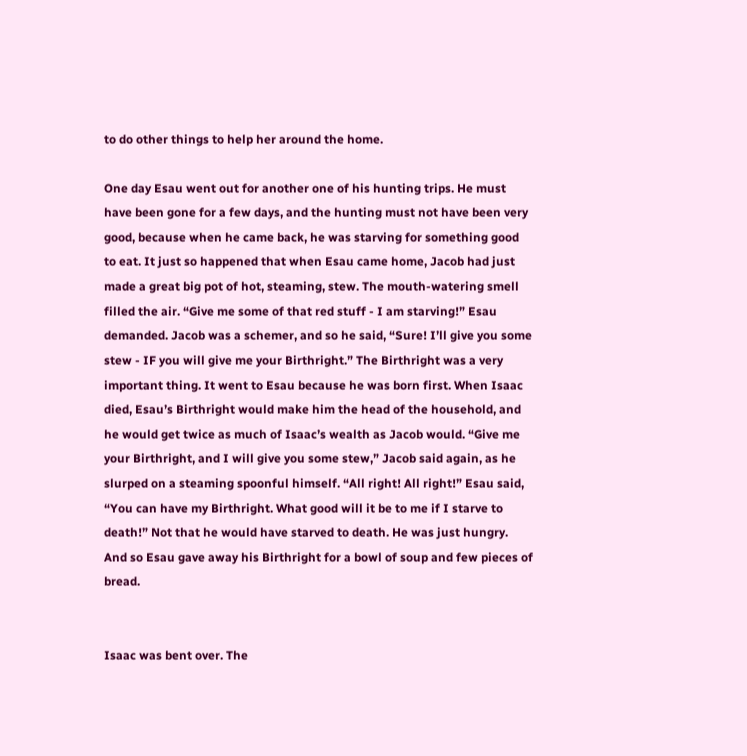to do other things to help her around the home.

One day Esau went out for another one of his hunting trips. He must have been gone for a few days, and the hunting must not have been very good, because when he came back, he was starving for something good to eat. It just so happened that when Esau came home, Jacob had just made a great big pot of hot, steaming, stew. The mouth-watering smell filled the air. “Give me some of that red stuff - I am starving!” Esau demanded. Jacob was a schemer, and so he said, “Sure! I’ll give you some stew - IF you will give me your Birthright.” The Birthright was a very important thing. It went to Esau because he was born first. When Isaac died, Esau’s Birthright would make him the head of the household, and he would get twice as much of Isaac’s wealth as Jacob would. “Give me your Birthright, and I will give you some stew,” Jacob said again, as he slurped on a steaming spoonful himself. “All right! All right!” Esau said, “You can have my Birthright. What good will it be to me if I starve to death!” Not that he would have starved to death. He was just hungry. And so Esau gave away his Birthright for a bowl of soup and few pieces of bread.


Isaac was bent over. The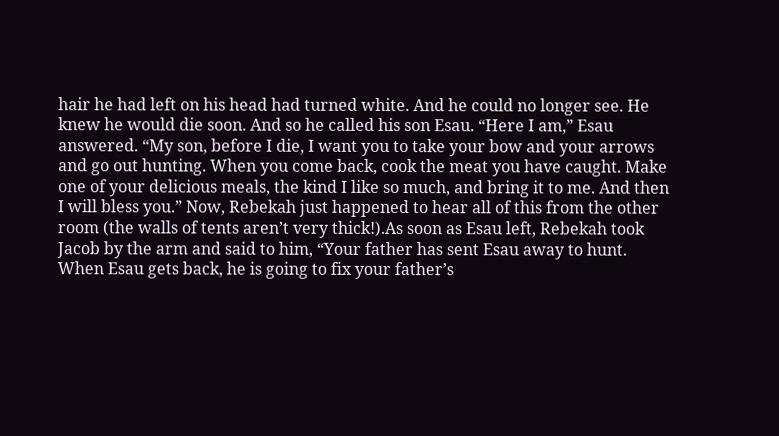hair he had left on his head had turned white. And he could no longer see. He knew he would die soon. And so he called his son Esau. “Here I am,” Esau answered. “My son, before I die, I want you to take your bow and your arrows and go out hunting. When you come back, cook the meat you have caught. Make one of your delicious meals, the kind I like so much, and bring it to me. And then I will bless you.” Now, Rebekah just happened to hear all of this from the other room (the walls of tents aren’t very thick!).As soon as Esau left, Rebekah took Jacob by the arm and said to him, “Your father has sent Esau away to hunt. When Esau gets back, he is going to fix your father’s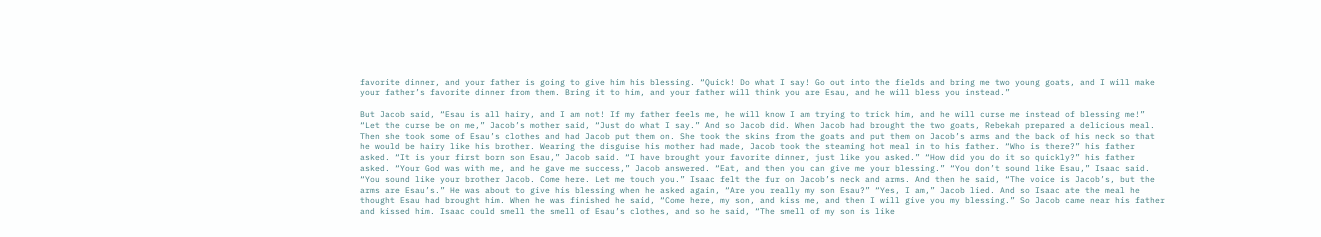favorite dinner, and your father is going to give him his blessing. “Quick! Do what I say! Go out into the fields and bring me two young goats, and I will make your father’s favorite dinner from them. Bring it to him, and your father will think you are Esau, and he will bless you instead.”

But Jacob said, “Esau is all hairy, and I am not! If my father feels me, he will know I am trying to trick him, and he will curse me instead of blessing me!” “Let the curse be on me,” Jacob’s mother said, “Just do what I say.” And so Jacob did. When Jacob had brought the two goats, Rebekah prepared a delicious meal. Then she took some of Esau’s clothes and had Jacob put them on. She took the skins from the goats and put them on Jacob’s arms and the back of his neck so that he would be hairy like his brother. Wearing the disguise his mother had made, Jacob took the steaming hot meal in to his father. “Who is there?” his father asked. “It is your first born son Esau,” Jacob said. “I have brought your favorite dinner, just like you asked.” “How did you do it so quickly?” his father asked. “Your God was with me, and he gave me success,” Jacob answered. “Eat, and then you can give me your blessing.” “You don’t sound like Esau,” Isaac said. “You sound like your brother Jacob. Come here. Let me touch you.” Isaac felt the fur on Jacob’s neck and arms. And then he said, “The voice is Jacob’s, but the arms are Esau’s.” He was about to give his blessing when he asked again, “Are you really my son Esau?” “Yes, I am,” Jacob lied. And so Isaac ate the meal he thought Esau had brought him. When he was finished he said, “Come here, my son, and kiss me, and then I will give you my blessing.” So Jacob came near his father and kissed him. Isaac could smell the smell of Esau’s clothes, and so he said, “The smell of my son is like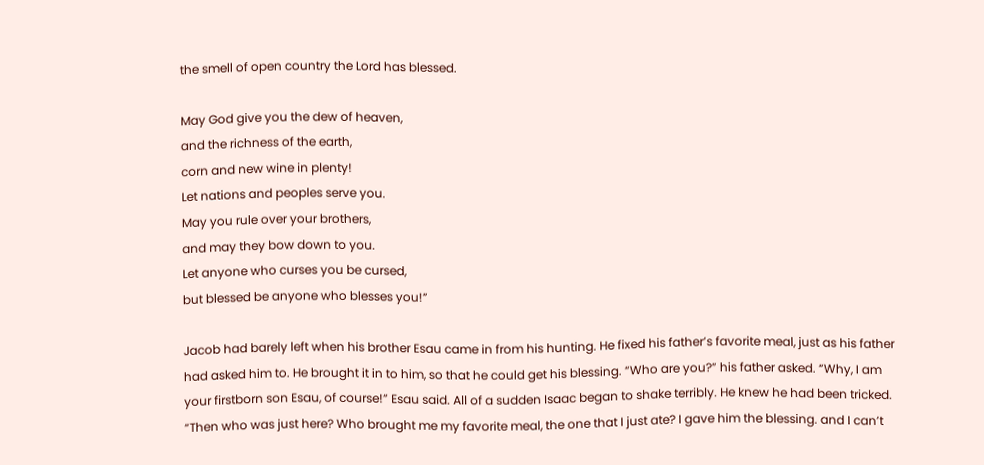the smell of open country the Lord has blessed.

May God give you the dew of heaven,
and the richness of the earth,
corn and new wine in plenty!
Let nations and peoples serve you.
May you rule over your brothers,
and may they bow down to you.
Let anyone who curses you be cursed,
but blessed be anyone who blesses you!”

Jacob had barely left when his brother Esau came in from his hunting. He fixed his father’s favorite meal, just as his father had asked him to. He brought it in to him, so that he could get his blessing. “Who are you?” his father asked. “Why, I am your firstborn son Esau, of course!” Esau said. All of a sudden Isaac began to shake terribly. He knew he had been tricked. “Then who was just here? Who brought me my favorite meal, the one that I just ate? I gave him the blessing. and I can’t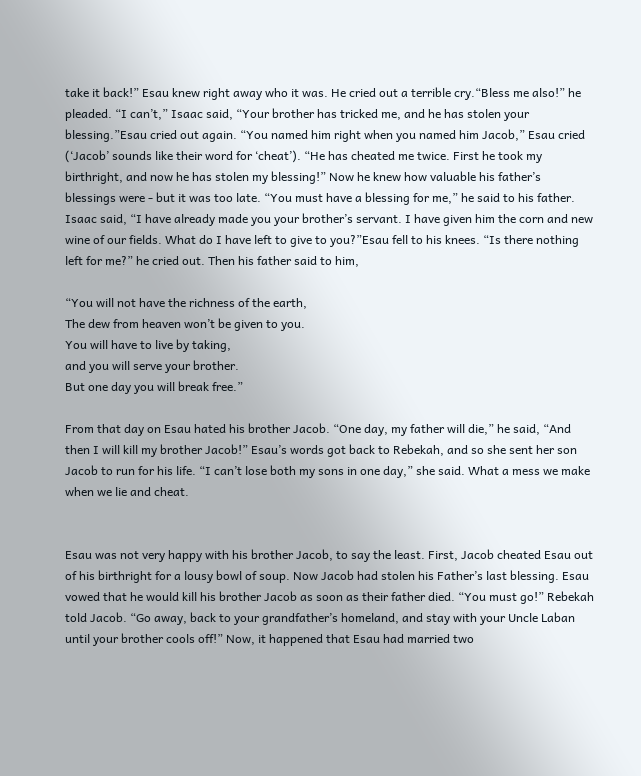take it back!” Esau knew right away who it was. He cried out a terrible cry.“Bless me also!” he pleaded. “I can’t,” Isaac said, “Your brother has tricked me, and he has stolen your blessing.”Esau cried out again. “You named him right when you named him Jacob,” Esau cried (‘Jacob’ sounds like their word for ‘cheat’). “He has cheated me twice. First he took my birthright, and now he has stolen my blessing!” Now he knew how valuable his father’s blessings were - but it was too late. “You must have a blessing for me,” he said to his father. Isaac said, “I have already made you your brother’s servant. I have given him the corn and new wine of our fields. What do I have left to give to you?”Esau fell to his knees. “Is there nothing left for me?” he cried out. Then his father said to him,

“You will not have the richness of the earth,
The dew from heaven won’t be given to you.
You will have to live by taking,
and you will serve your brother.
But one day you will break free.”

From that day on Esau hated his brother Jacob. “One day, my father will die,” he said, “And then I will kill my brother Jacob!” Esau’s words got back to Rebekah, and so she sent her son Jacob to run for his life. “I can’t lose both my sons in one day,” she said. What a mess we make when we lie and cheat.


Esau was not very happy with his brother Jacob, to say the least. First, Jacob cheated Esau out of his birthright for a lousy bowl of soup. Now Jacob had stolen his Father’s last blessing. Esau vowed that he would kill his brother Jacob as soon as their father died. “You must go!” Rebekah told Jacob. “Go away, back to your grandfather’s homeland, and stay with your Uncle Laban until your brother cools off!” Now, it happened that Esau had married two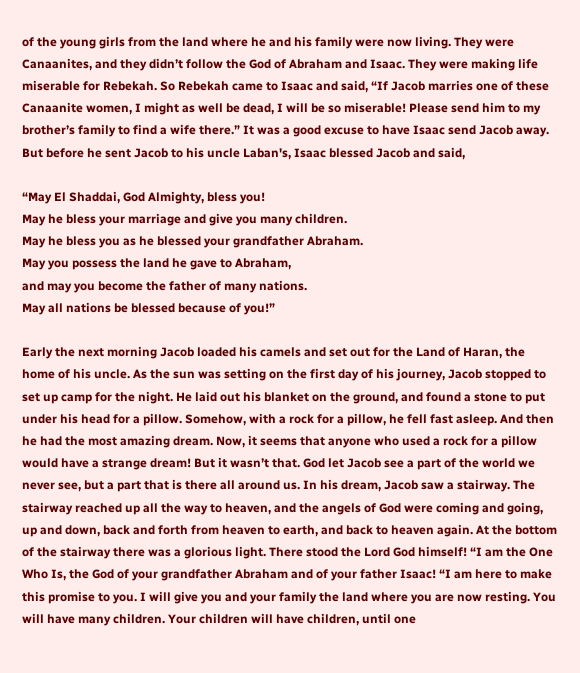of the young girls from the land where he and his family were now living. They were Canaanites, and they didn’t follow the God of Abraham and Isaac. They were making life miserable for Rebekah. So Rebekah came to Isaac and said, “If Jacob marries one of these Canaanite women, I might as well be dead, I will be so miserable! Please send him to my brother’s family to find a wife there.” It was a good excuse to have Isaac send Jacob away. But before he sent Jacob to his uncle Laban's, Isaac blessed Jacob and said,

“May El Shaddai, God Almighty, bless you!
May he bless your marriage and give you many children.
May he bless you as he blessed your grandfather Abraham.
May you possess the land he gave to Abraham,
and may you become the father of many nations.
May all nations be blessed because of you!”

Early the next morning Jacob loaded his camels and set out for the Land of Haran, the home of his uncle. As the sun was setting on the first day of his journey, Jacob stopped to set up camp for the night. He laid out his blanket on the ground, and found a stone to put under his head for a pillow. Somehow, with a rock for a pillow, he fell fast asleep. And then he had the most amazing dream. Now, it seems that anyone who used a rock for a pillow would have a strange dream! But it wasn’t that. God let Jacob see a part of the world we never see, but a part that is there all around us. In his dream, Jacob saw a stairway. The stairway reached up all the way to heaven, and the angels of God were coming and going, up and down, back and forth from heaven to earth, and back to heaven again. At the bottom of the stairway there was a glorious light. There stood the Lord God himself! “I am the One Who Is, the God of your grandfather Abraham and of your father Isaac! “I am here to make this promise to you. I will give you and your family the land where you are now resting. You will have many children. Your children will have children, until one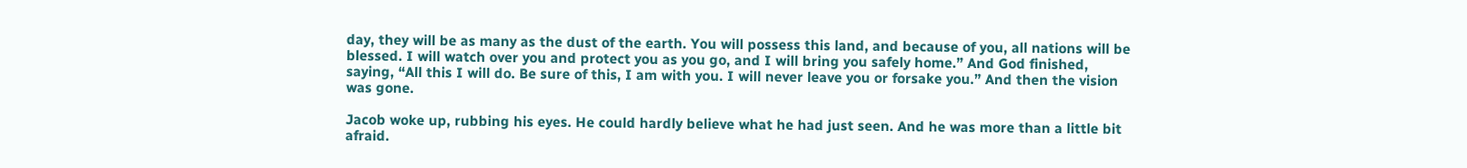day, they will be as many as the dust of the earth. You will possess this land, and because of you, all nations will be blessed. I will watch over you and protect you as you go, and I will bring you safely home.” And God finished, saying, “All this I will do. Be sure of this, I am with you. I will never leave you or forsake you.” And then the vision was gone.

Jacob woke up, rubbing his eyes. He could hardly believe what he had just seen. And he was more than a little bit afraid.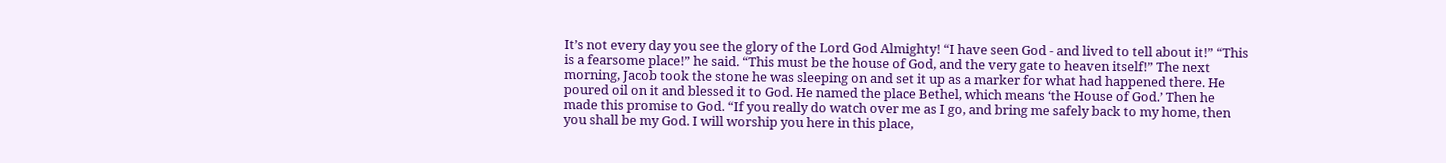It’s not every day you see the glory of the Lord God Almighty! “I have seen God - and lived to tell about it!” “This is a fearsome place!” he said. “This must be the house of God, and the very gate to heaven itself!” The next morning, Jacob took the stone he was sleeping on and set it up as a marker for what had happened there. He poured oil on it and blessed it to God. He named the place Bethel, which means ‘the House of God.’ Then he made this promise to God. “If you really do watch over me as I go, and bring me safely back to my home, then you shall be my God. I will worship you here in this place,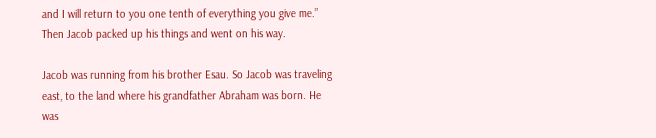and I will return to you one tenth of everything you give me.” Then Jacob packed up his things and went on his way.

Jacob was running from his brother Esau. So Jacob was traveling east, to the land where his grandfather Abraham was born. He was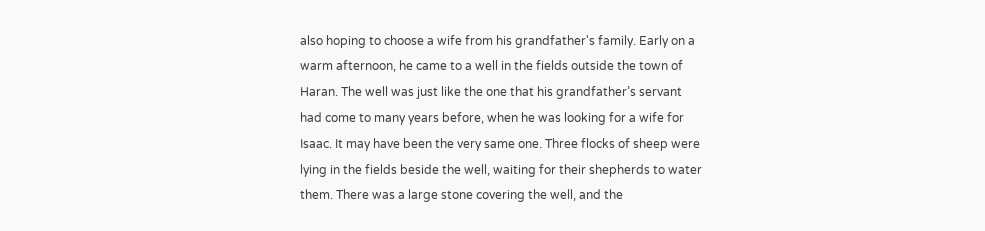also hoping to choose a wife from his grandfather's family. Early on a warm afternoon, he came to a well in the fields outside the town of Haran. The well was just like the one that his grandfather’s servant had come to many years before, when he was looking for a wife for Isaac. It may have been the very same one. Three flocks of sheep were lying in the fields beside the well, waiting for their shepherds to water them. There was a large stone covering the well, and the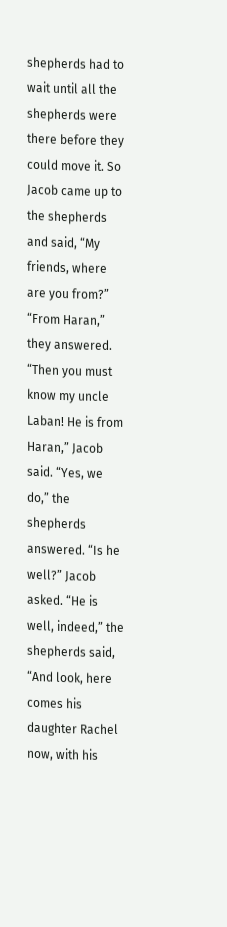shepherds had to wait until all the shepherds were there before they could move it. So Jacob came up to the shepherds and said, “My friends, where are you from?” “From Haran,” they answered. “Then you must know my uncle Laban! He is from Haran,” Jacob said. “Yes, we do,” the shepherds answered. “Is he well?” Jacob asked. “He is well, indeed,” the shepherds said, “And look, here comes his daughter Rachel now, with his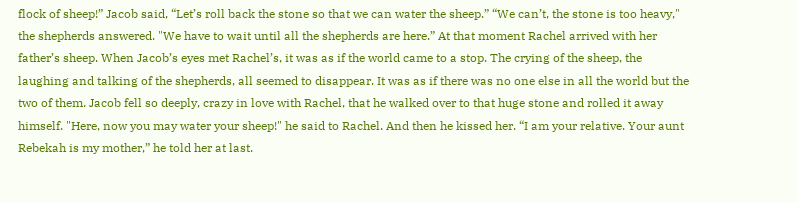flock of sheep!” Jacob said, “Let’s roll back the stone so that we can water the sheep.” “We can’t, the stone is too heavy," the shepherds answered. "We have to wait until all the shepherds are here.” At that moment Rachel arrived with her father’s sheep. When Jacob’s eyes met Rachel’s, it was as if the world came to a stop. The crying of the sheep, the laughing and talking of the shepherds, all seemed to disappear. It was as if there was no one else in all the world but the two of them. Jacob fell so deeply, crazy in love with Rachel, that he walked over to that huge stone and rolled it away himself. "Here, now you may water your sheep!" he said to Rachel. And then he kissed her. “I am your relative. Your aunt Rebekah is my mother,” he told her at last.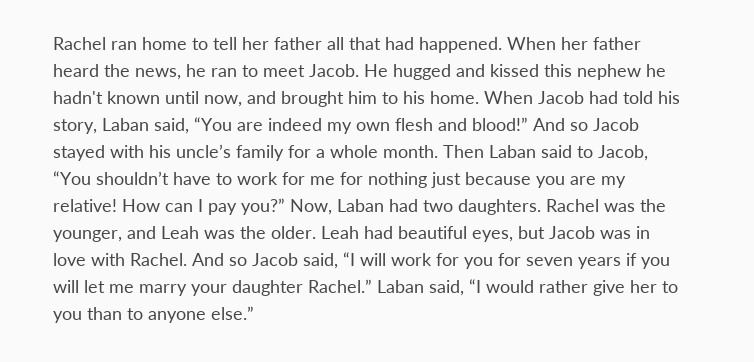Rachel ran home to tell her father all that had happened. When her father heard the news, he ran to meet Jacob. He hugged and kissed this nephew he hadn't known until now, and brought him to his home. When Jacob had told his story, Laban said, “You are indeed my own flesh and blood!” And so Jacob stayed with his uncle’s family for a whole month. Then Laban said to Jacob, “You shouldn’t have to work for me for nothing just because you are my relative! How can I pay you?” Now, Laban had two daughters. Rachel was the younger, and Leah was the older. Leah had beautiful eyes, but Jacob was in love with Rachel. And so Jacob said, “I will work for you for seven years if you will let me marry your daughter Rachel.” Laban said, “I would rather give her to you than to anyone else.”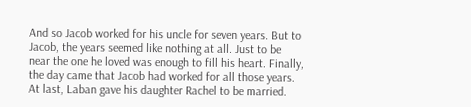And so Jacob worked for his uncle for seven years. But to Jacob, the years seemed like nothing at all. Just to be near the one he loved was enough to fill his heart. Finally, the day came that Jacob had worked for all those years. At last, Laban gave his daughter Rachel to be married.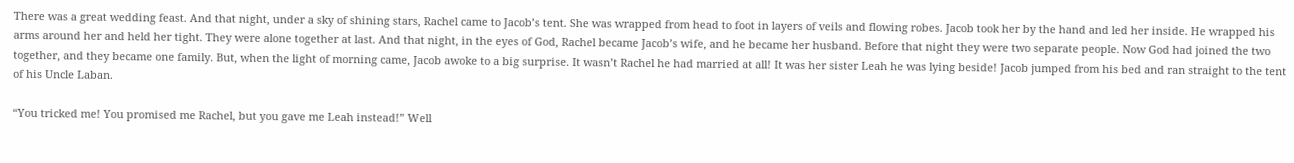There was a great wedding feast. And that night, under a sky of shining stars, Rachel came to Jacob’s tent. She was wrapped from head to foot in layers of veils and flowing robes. Jacob took her by the hand and led her inside. He wrapped his arms around her and held her tight. They were alone together at last. And that night, in the eyes of God, Rachel became Jacob’s wife, and he became her husband. Before that night they were two separate people. Now God had joined the two together, and they became one family. But, when the light of morning came, Jacob awoke to a big surprise. It wasn’t Rachel he had married at all! It was her sister Leah he was lying beside! Jacob jumped from his bed and ran straight to the tent of his Uncle Laban.

“You tricked me! You promised me Rachel, but you gave me Leah instead!” Well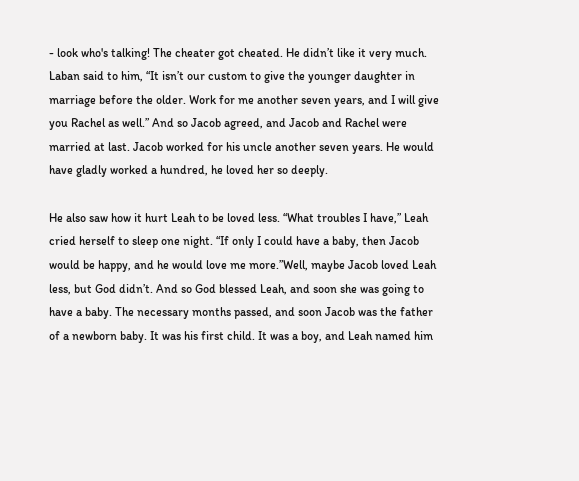- look who's talking! The cheater got cheated. He didn’t like it very much. Laban said to him, “It isn’t our custom to give the younger daughter in marriage before the older. Work for me another seven years, and I will give you Rachel as well.” And so Jacob agreed, and Jacob and Rachel were married at last. Jacob worked for his uncle another seven years. He would have gladly worked a hundred, he loved her so deeply.

He also saw how it hurt Leah to be loved less. “What troubles I have,” Leah cried herself to sleep one night. “If only I could have a baby, then Jacob would be happy, and he would love me more.”Well, maybe Jacob loved Leah less, but God didn’t. And so God blessed Leah, and soon she was going to have a baby. The necessary months passed, and soon Jacob was the father of a newborn baby. It was his first child. It was a boy, and Leah named him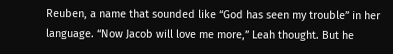Reuben, a name that sounded like “God has seen my trouble” in her language. “Now Jacob will love me more,” Leah thought. But he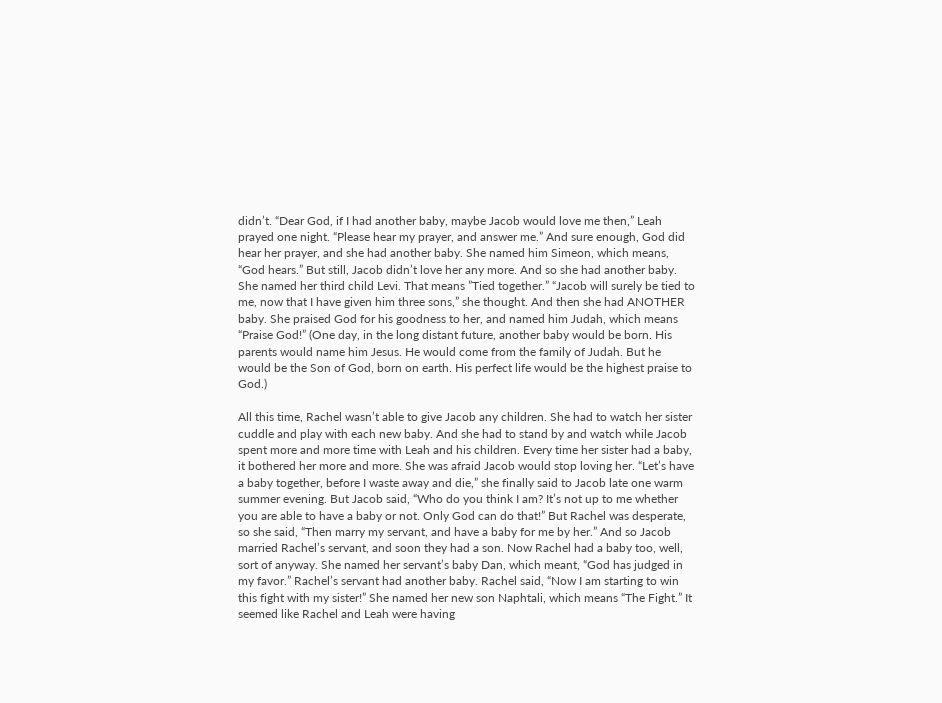didn’t. “Dear God, if I had another baby, maybe Jacob would love me then,” Leah prayed one night. “Please hear my prayer, and answer me.” And sure enough, God did hear her prayer, and she had another baby. She named him Simeon, which means, “God hears.” But still, Jacob didn’t love her any more. And so she had another baby. She named her third child Levi. That means ”Tied together.” “Jacob will surely be tied to me, now that I have given him three sons,” she thought. And then she had ANOTHER baby. She praised God for his goodness to her, and named him Judah, which means “Praise God!” (One day, in the long distant future, another baby would be born. His parents would name him Jesus. He would come from the family of Judah. But he would be the Son of God, born on earth. His perfect life would be the highest praise to God.)

All this time, Rachel wasn’t able to give Jacob any children. She had to watch her sister cuddle and play with each new baby. And she had to stand by and watch while Jacob spent more and more time with Leah and his children. Every time her sister had a baby, it bothered her more and more. She was afraid Jacob would stop loving her. “Let’s have a baby together, before I waste away and die,” she finally said to Jacob late one warm summer evening. But Jacob said, “Who do you think I am? It’s not up to me whether you are able to have a baby or not. Only God can do that!” But Rachel was desperate, so she said, “Then marry my servant, and have a baby for me by her.” And so Jacob married Rachel’s servant, and soon they had a son. Now Rachel had a baby too, well, sort of anyway. She named her servant’s baby Dan, which meant, “God has judged in my favor.” Rachel’s servant had another baby. Rachel said, “Now I am starting to win this fight with my sister!” She named her new son Naphtali, which means “The Fight.” It seemed like Rachel and Leah were having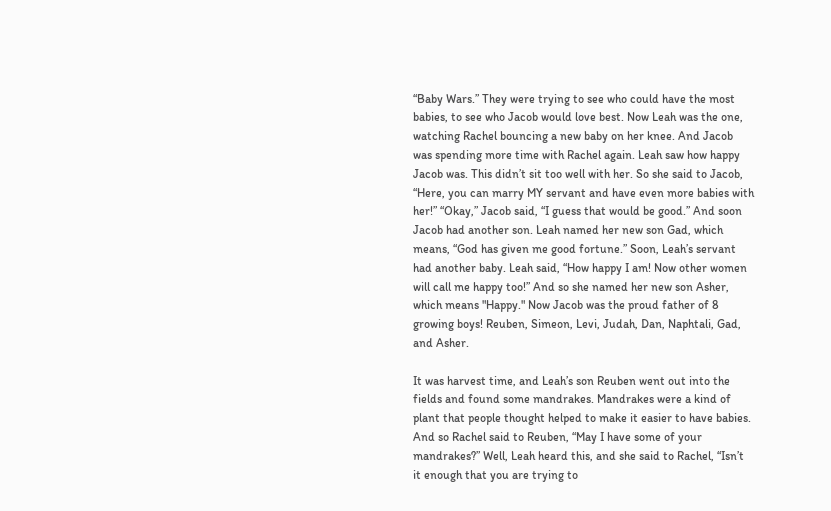“Baby Wars.” They were trying to see who could have the most babies, to see who Jacob would love best. Now Leah was the one, watching Rachel bouncing a new baby on her knee. And Jacob was spending more time with Rachel again. Leah saw how happy Jacob was. This didn’t sit too well with her. So she said to Jacob, “Here, you can marry MY servant and have even more babies with her!” “Okay,” Jacob said, “I guess that would be good.” And soon Jacob had another son. Leah named her new son Gad, which means, “God has given me good fortune.” Soon, Leah’s servant had another baby. Leah said, “How happy I am! Now other women will call me happy too!” And so she named her new son Asher, which means "Happy." Now Jacob was the proud father of 8 growing boys! Reuben, Simeon, Levi, Judah, Dan, Naphtali, Gad, and Asher.

It was harvest time, and Leah’s son Reuben went out into the fields and found some mandrakes. Mandrakes were a kind of plant that people thought helped to make it easier to have babies. And so Rachel said to Reuben, “May I have some of your mandrakes?” Well, Leah heard this, and she said to Rachel, “Isn’t it enough that you are trying to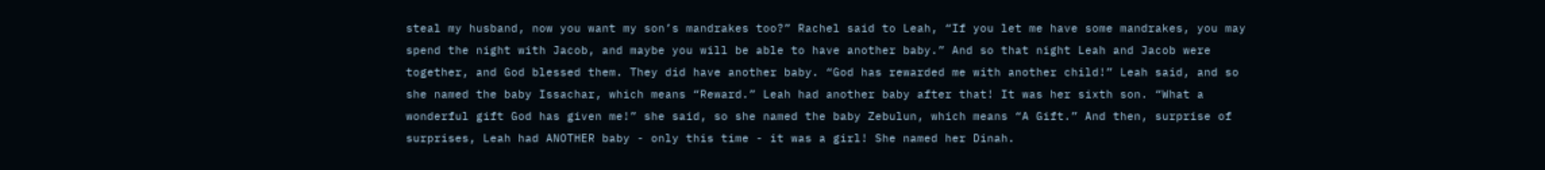steal my husband, now you want my son’s mandrakes too?” Rachel said to Leah, “If you let me have some mandrakes, you may spend the night with Jacob, and maybe you will be able to have another baby.” And so that night Leah and Jacob were together, and God blessed them. They did have another baby. “God has rewarded me with another child!” Leah said, and so she named the baby Issachar, which means “Reward.” Leah had another baby after that! It was her sixth son. “What a wonderful gift God has given me!” she said, so she named the baby Zebulun, which means “A Gift.” And then, surprise of surprises, Leah had ANOTHER baby - only this time - it was a girl! She named her Dinah.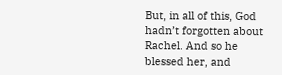But, in all of this, God hadn’t forgotten about Rachel. And so he blessed her, and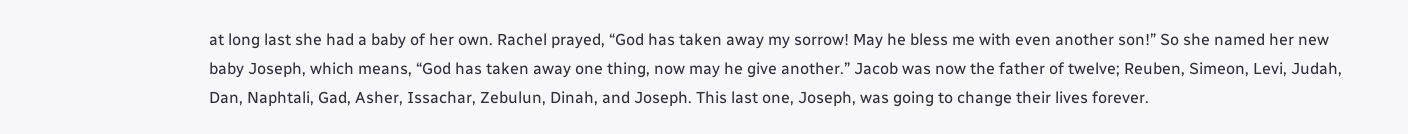at long last she had a baby of her own. Rachel prayed, “God has taken away my sorrow! May he bless me with even another son!” So she named her new baby Joseph, which means, “God has taken away one thing, now may he give another.” Jacob was now the father of twelve; Reuben, Simeon, Levi, Judah, Dan, Naphtali, Gad, Asher, Issachar, Zebulun, Dinah, and Joseph. This last one, Joseph, was going to change their lives forever.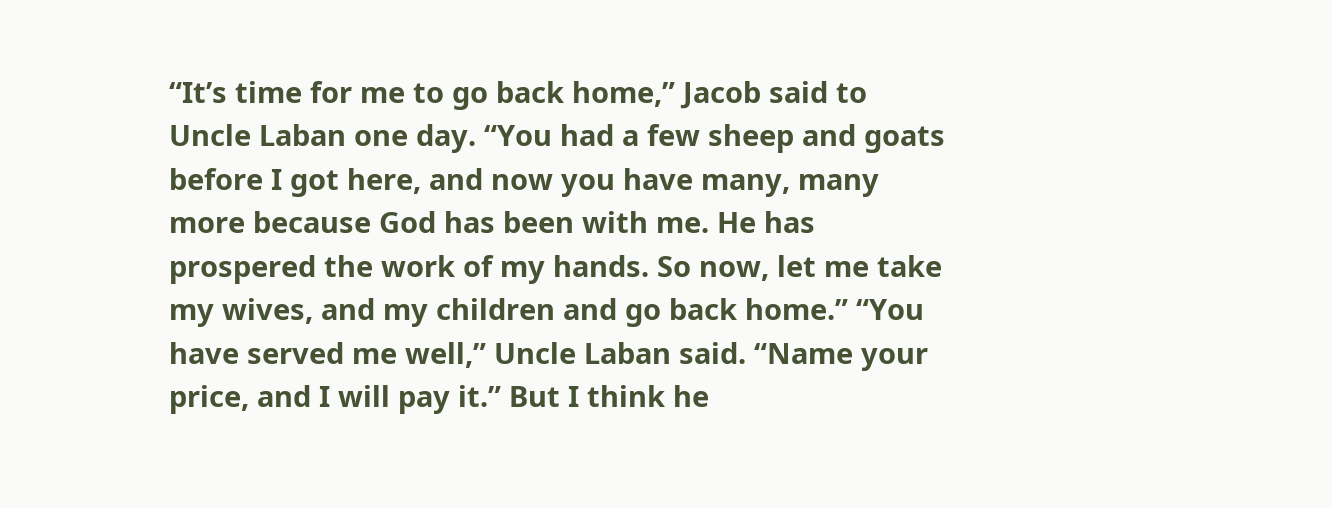“It’s time for me to go back home,” Jacob said to Uncle Laban one day. “You had a few sheep and goats before I got here, and now you have many, many more because God has been with me. He has prospered the work of my hands. So now, let me take my wives, and my children and go back home.” “You have served me well,” Uncle Laban said. “Name your price, and I will pay it.” But I think he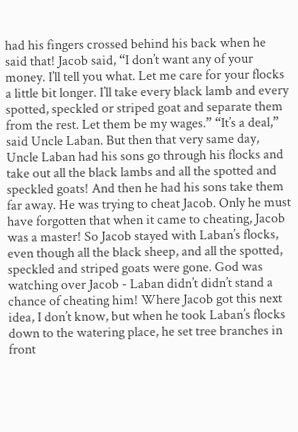had his fingers crossed behind his back when he said that! Jacob said, “I don’t want any of your money. I’ll tell you what. Let me care for your flocks a little bit longer. I’ll take every black lamb and every spotted, speckled or striped goat and separate them from the rest. Let them be my wages.” “It’s a deal,” said Uncle Laban. But then that very same day, Uncle Laban had his sons go through his flocks and take out all the black lambs and all the spotted and speckled goats! And then he had his sons take them far away. He was trying to cheat Jacob. Only he must have forgotten that when it came to cheating, Jacob was a master! So Jacob stayed with Laban’s flocks, even though all the black sheep, and all the spotted, speckled and striped goats were gone. God was watching over Jacob - Laban didn’t didn’t stand a chance of cheating him! Where Jacob got this next idea, I don’t know, but when he took Laban’s flocks down to the watering place, he set tree branches in front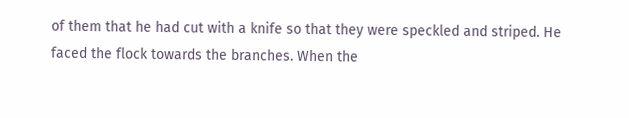of them that he had cut with a knife so that they were speckled and striped. He faced the flock towards the branches. When the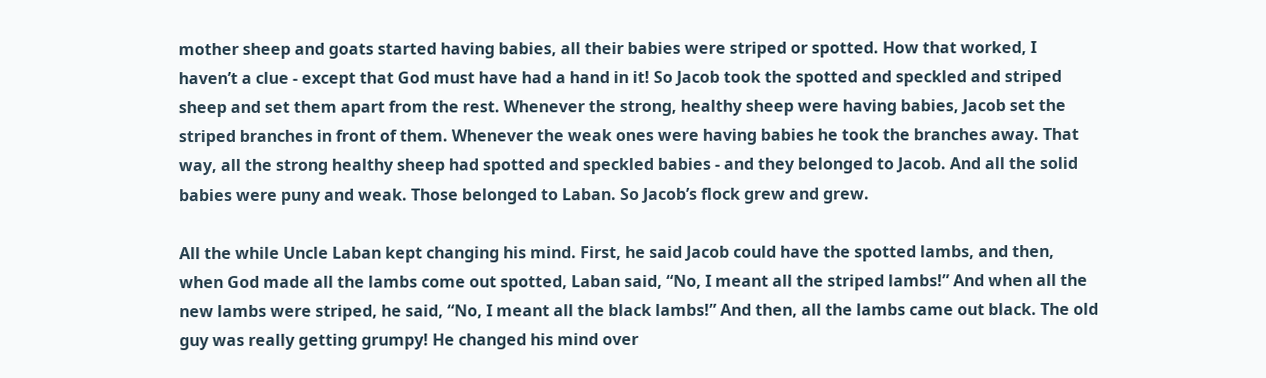mother sheep and goats started having babies, all their babies were striped or spotted. How that worked, I haven’t a clue - except that God must have had a hand in it! So Jacob took the spotted and speckled and striped sheep and set them apart from the rest. Whenever the strong, healthy sheep were having babies, Jacob set the striped branches in front of them. Whenever the weak ones were having babies he took the branches away. That way, all the strong healthy sheep had spotted and speckled babies - and they belonged to Jacob. And all the solid babies were puny and weak. Those belonged to Laban. So Jacob’s flock grew and grew.

All the while Uncle Laban kept changing his mind. First, he said Jacob could have the spotted lambs, and then, when God made all the lambs come out spotted, Laban said, “No, I meant all the striped lambs!” And when all the new lambs were striped, he said, “No, I meant all the black lambs!” And then, all the lambs came out black. The old guy was really getting grumpy! He changed his mind over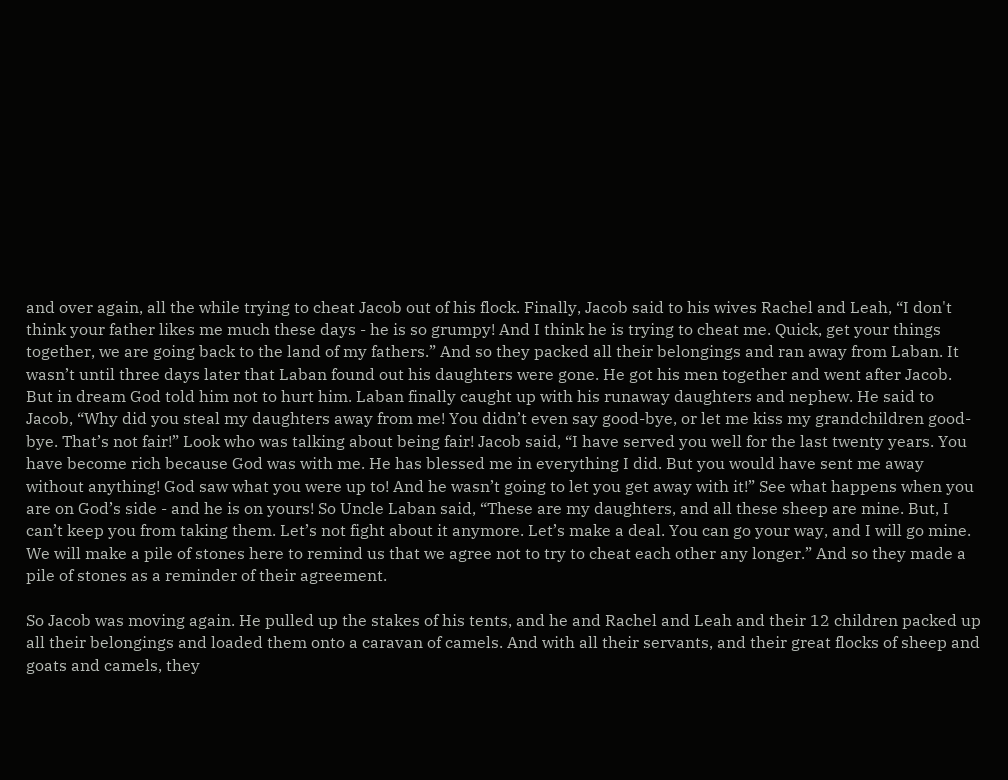and over again, all the while trying to cheat Jacob out of his flock. Finally, Jacob said to his wives Rachel and Leah, “I don't think your father likes me much these days - he is so grumpy! And I think he is trying to cheat me. Quick, get your things together, we are going back to the land of my fathers.” And so they packed all their belongings and ran away from Laban. It wasn’t until three days later that Laban found out his daughters were gone. He got his men together and went after Jacob. But in dream God told him not to hurt him. Laban finally caught up with his runaway daughters and nephew. He said to Jacob, “Why did you steal my daughters away from me! You didn’t even say good-bye, or let me kiss my grandchildren good-bye. That’s not fair!” Look who was talking about being fair! Jacob said, “I have served you well for the last twenty years. You have become rich because God was with me. He has blessed me in everything I did. But you would have sent me away without anything! God saw what you were up to! And he wasn’t going to let you get away with it!” See what happens when you are on God’s side - and he is on yours! So Uncle Laban said, “These are my daughters, and all these sheep are mine. But, I can’t keep you from taking them. Let’s not fight about it anymore. Let’s make a deal. You can go your way, and I will go mine. We will make a pile of stones here to remind us that we agree not to try to cheat each other any longer.” And so they made a pile of stones as a reminder of their agreement.

So Jacob was moving again. He pulled up the stakes of his tents, and he and Rachel and Leah and their 12 children packed up all their belongings and loaded them onto a caravan of camels. And with all their servants, and their great flocks of sheep and goats and camels, they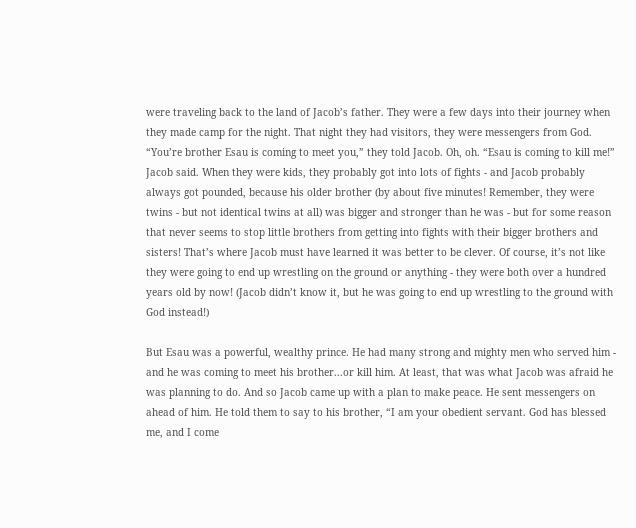were traveling back to the land of Jacob’s father. They were a few days into their journey when they made camp for the night. That night they had visitors, they were messengers from God. “You’re brother Esau is coming to meet you,” they told Jacob. Oh, oh. “Esau is coming to kill me!” Jacob said. When they were kids, they probably got into lots of fights - and Jacob probably always got pounded, because his older brother (by about five minutes! Remember, they were twins - but not identical twins at all) was bigger and stronger than he was - but for some reason that never seems to stop little brothers from getting into fights with their bigger brothers and sisters! That’s where Jacob must have learned it was better to be clever. Of course, it’s not like they were going to end up wrestling on the ground or anything - they were both over a hundred years old by now! (Jacob didn’t know it, but he was going to end up wrestling to the ground with God instead!)

But Esau was a powerful, wealthy prince. He had many strong and mighty men who served him - and he was coming to meet his brother...or kill him. At least, that was what Jacob was afraid he was planning to do. And so Jacob came up with a plan to make peace. He sent messengers on ahead of him. He told them to say to his brother, “I am your obedient servant. God has blessed me, and I come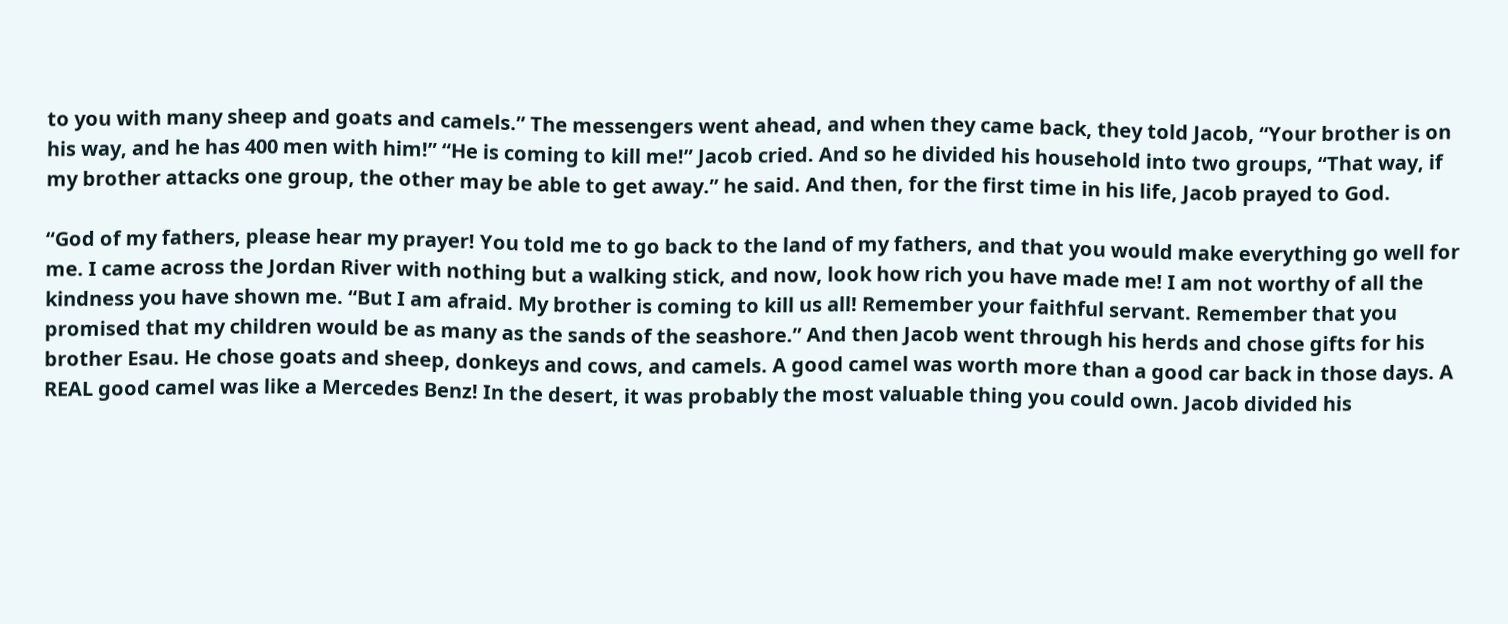to you with many sheep and goats and camels.” The messengers went ahead, and when they came back, they told Jacob, “Your brother is on his way, and he has 400 men with him!” “He is coming to kill me!” Jacob cried. And so he divided his household into two groups, “That way, if my brother attacks one group, the other may be able to get away.” he said. And then, for the first time in his life, Jacob prayed to God.

“God of my fathers, please hear my prayer! You told me to go back to the land of my fathers, and that you would make everything go well for me. I came across the Jordan River with nothing but a walking stick, and now, look how rich you have made me! I am not worthy of all the kindness you have shown me. “But I am afraid. My brother is coming to kill us all! Remember your faithful servant. Remember that you promised that my children would be as many as the sands of the seashore.” And then Jacob went through his herds and chose gifts for his brother Esau. He chose goats and sheep, donkeys and cows, and camels. A good camel was worth more than a good car back in those days. A REAL good camel was like a Mercedes Benz! In the desert, it was probably the most valuable thing you could own. Jacob divided his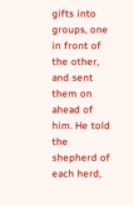gifts into groups, one in front of the other, and sent them on ahead of him. He told the shepherd of each herd,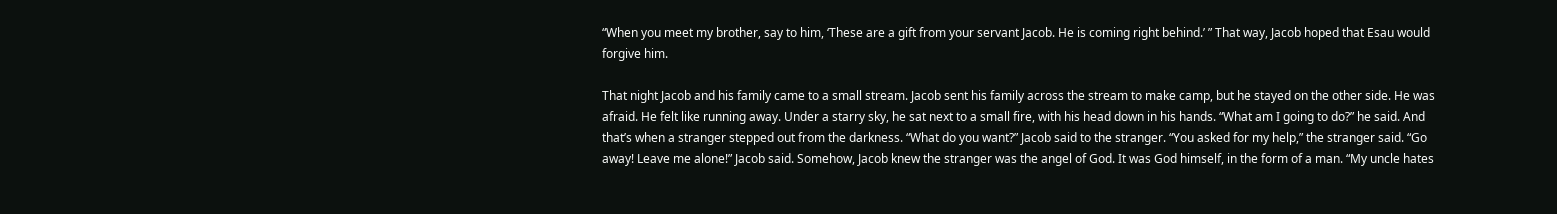“When you meet my brother, say to him, ‘These are a gift from your servant Jacob. He is coming right behind.’ ” That way, Jacob hoped that Esau would forgive him.

That night Jacob and his family came to a small stream. Jacob sent his family across the stream to make camp, but he stayed on the other side. He was afraid. He felt like running away. Under a starry sky, he sat next to a small fire, with his head down in his hands. “What am I going to do?” he said. And that’s when a stranger stepped out from the darkness. “What do you want?” Jacob said to the stranger. “You asked for my help,” the stranger said. “Go away! Leave me alone!” Jacob said. Somehow, Jacob knew the stranger was the angel of God. It was God himself, in the form of a man. “My uncle hates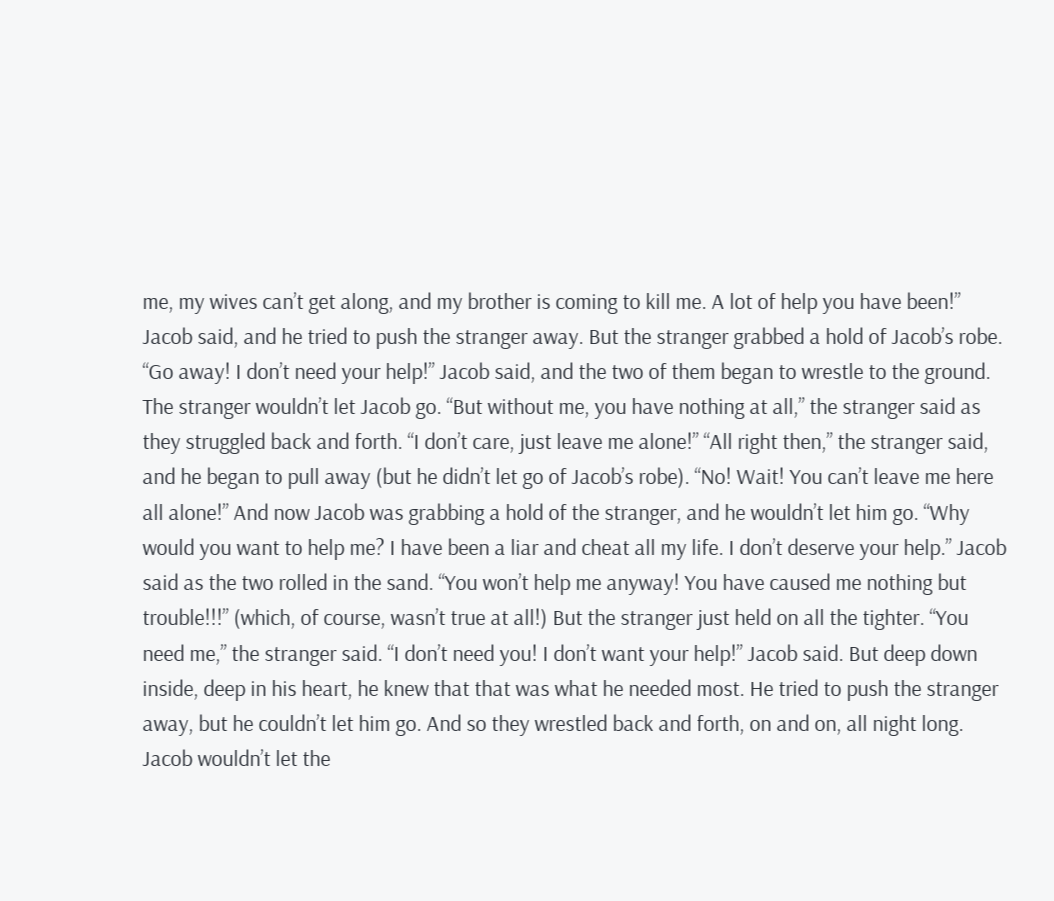me, my wives can’t get along, and my brother is coming to kill me. A lot of help you have been!” Jacob said, and he tried to push the stranger away. But the stranger grabbed a hold of Jacob’s robe. “Go away! I don’t need your help!” Jacob said, and the two of them began to wrestle to the ground. The stranger wouldn’t let Jacob go. “But without me, you have nothing at all,” the stranger said as they struggled back and forth. “I don’t care, just leave me alone!” “All right then,” the stranger said, and he began to pull away (but he didn’t let go of Jacob’s robe). “No! Wait! You can’t leave me here all alone!” And now Jacob was grabbing a hold of the stranger, and he wouldn’t let him go. “Why would you want to help me? I have been a liar and cheat all my life. I don’t deserve your help.” Jacob said as the two rolled in the sand. “You won’t help me anyway! You have caused me nothing but trouble!!!” (which, of course, wasn’t true at all!) But the stranger just held on all the tighter. “You need me,” the stranger said. “I don’t need you! I don’t want your help!” Jacob said. But deep down inside, deep in his heart, he knew that that was what he needed most. He tried to push the stranger away, but he couldn’t let him go. And so they wrestled back and forth, on and on, all night long. Jacob wouldn’t let the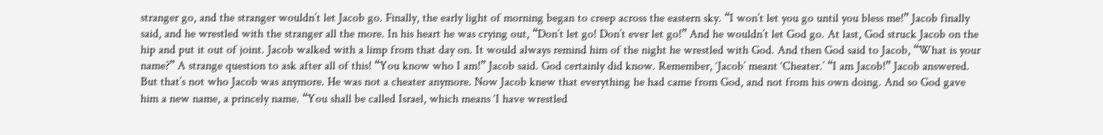stranger go, and the stranger wouldn’t let Jacob go. Finally, the early light of morning began to creep across the eastern sky. “I won’t let you go until you bless me!” Jacob finally said, and he wrestled with the stranger all the more. In his heart he was crying out, “Don’t let go! Don’t ever let go!” And he wouldn’t let God go. At last, God struck Jacob on the hip and put it out of joint. Jacob walked with a limp from that day on. It would always remind him of the night he wrestled with God. And then God said to Jacob, “What is your name?” A strange question to ask after all of this! “You know who I am!” Jacob said. God certainly did know. Remember, ‘Jacob’ meant ‘Cheater.’ “I am Jacob!” Jacob answered. But that’s not who Jacob was anymore. He was not a cheater anymore. Now Jacob knew that everything he had came from God, and not from his own doing. And so God gave him a new name, a princely name. “You shall be called Israel, which means ‘I have wrestled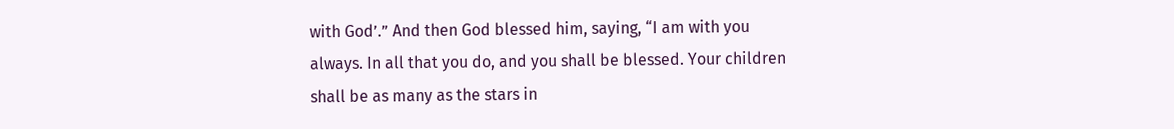with God’.” And then God blessed him, saying, “I am with you always. In all that you do, and you shall be blessed. Your children shall be as many as the stars in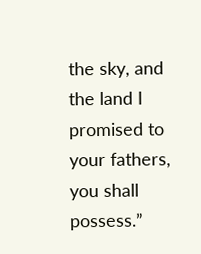the sky, and the land I promised to your fathers, you shall possess.”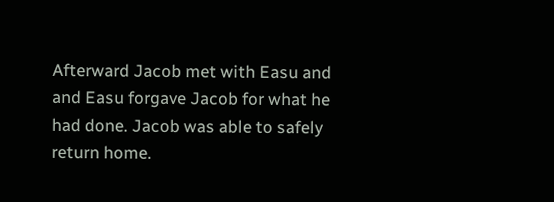Afterward Jacob met with Easu and and Easu forgave Jacob for what he had done. Jacob was able to safely return home.